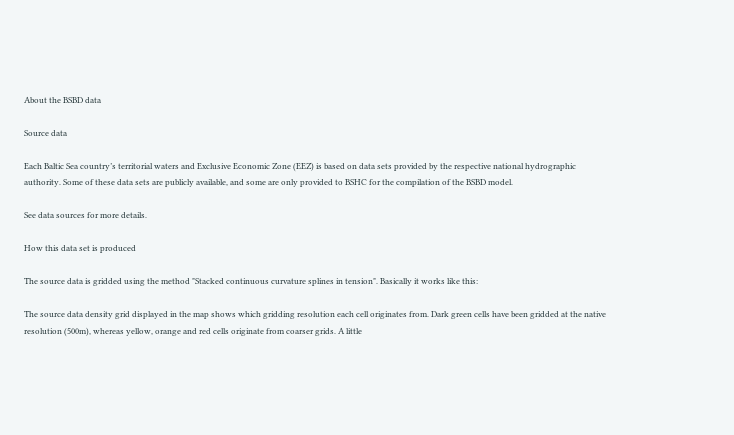About the BSBD data

Source data

Each Baltic Sea country’s territorial waters and Exclusive Economic Zone (EEZ) is based on data sets provided by the respective national hydrographic authority. Some of these data sets are publicly available, and some are only provided to BSHC for the compilation of the BSBD model.

See data sources for more details.

How this data set is produced

The source data is gridded using the method "Stacked continuous curvature splines in tension". Basically it works like this:

The source data density grid displayed in the map shows which gridding resolution each cell originates from. Dark green cells have been gridded at the native resolution (500m), whereas yellow, orange and red cells originate from coarser grids. A little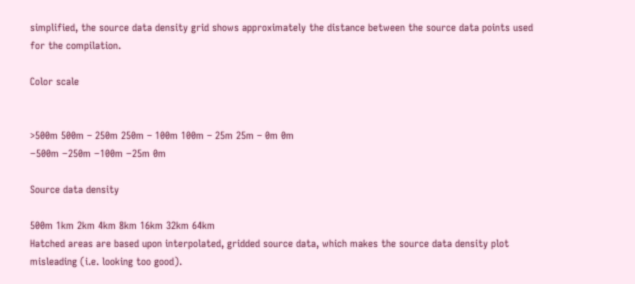simplified, the source data density grid shows approximately the distance between the source data points used for the compilation.

Color scale


>500m 500m – 250m 250m – 100m 100m – 25m 25m – 0m 0m
−500m −250m −100m −25m 0m

Source data density

500m 1km 2km 4km 8km 16km 32km 64km
Hatched areas are based upon interpolated, gridded source data, which makes the source data density plot misleading (i.e. looking too good).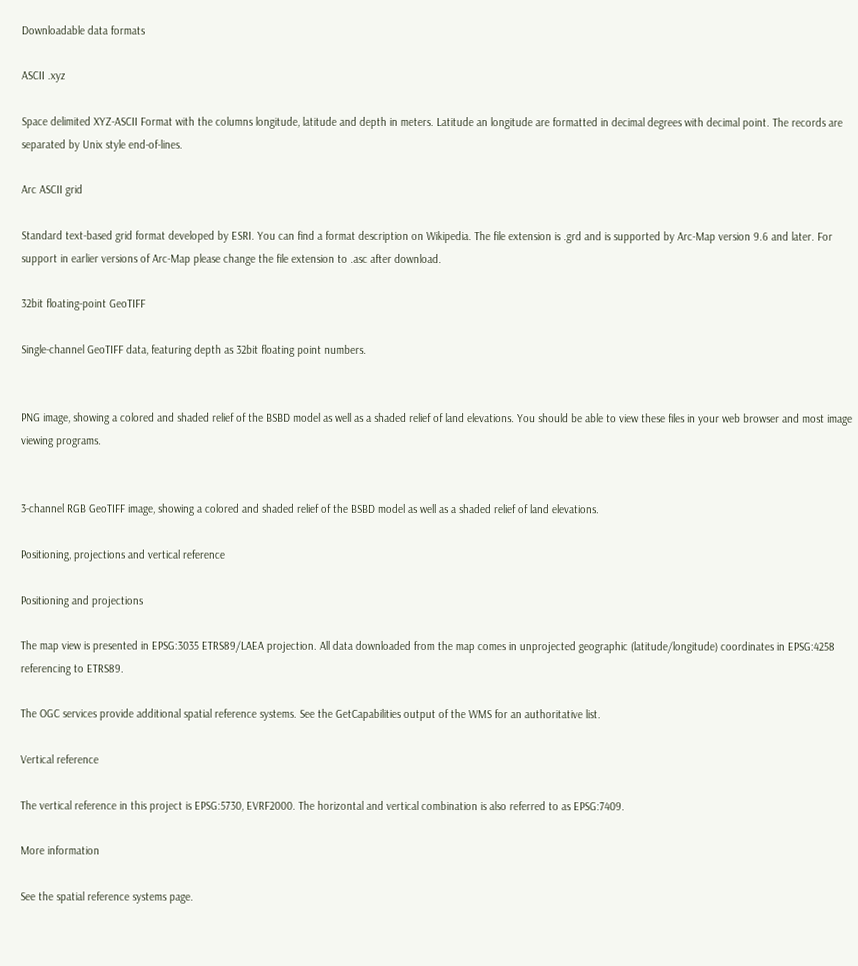Downloadable data formats

ASCII .xyz

Space delimited XYZ-ASCII Format with the columns longitude, latitude and depth in meters. Latitude an longitude are formatted in decimal degrees with decimal point. The records are separated by Unix style end-of-lines.

Arc ASCII grid

Standard text-based grid format developed by ESRI. You can find a format description on Wikipedia. The file extension is .grd and is supported by Arc-Map version 9.6 and later. For support in earlier versions of Arc-Map please change the file extension to .asc after download.

32bit floating-point GeoTIFF

Single-channel GeoTIFF data, featuring depth as 32bit floating point numbers.


PNG image, showing a colored and shaded relief of the BSBD model as well as a shaded relief of land elevations. You should be able to view these files in your web browser and most image viewing programs.


3-channel RGB GeoTIFF image, showing a colored and shaded relief of the BSBD model as well as a shaded relief of land elevations.

Positioning, projections and vertical reference

Positioning and projections

The map view is presented in EPSG:3035 ETRS89/LAEA projection. All data downloaded from the map comes in unprojected geographic (latitude/longitude) coordinates in EPSG:4258 referencing to ETRS89.

The OGC services provide additional spatial reference systems. See the GetCapabilities output of the WMS for an authoritative list.

Vertical reference

The vertical reference in this project is EPSG:5730, EVRF2000. The horizontal and vertical combination is also referred to as EPSG:7409.

More information

See the spatial reference systems page.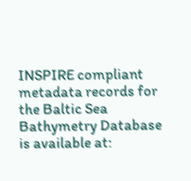INSPIRE compliant metadata records for the Baltic Sea Bathymetry Database is available at: